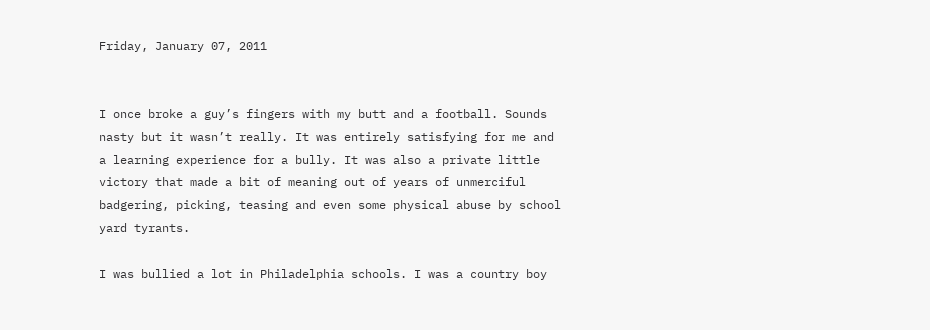Friday, January 07, 2011


I once broke a guy’s fingers with my butt and a football. Sounds nasty but it wasn’t really. It was entirely satisfying for me and a learning experience for a bully. It was also a private little victory that made a bit of meaning out of years of unmerciful badgering, picking, teasing and even some physical abuse by school yard tyrants.

I was bullied a lot in Philadelphia schools. I was a country boy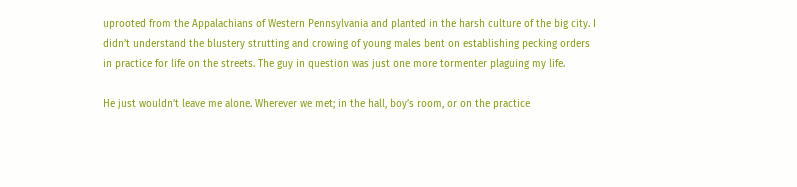uprooted from the Appalachians of Western Pennsylvania and planted in the harsh culture of the big city. I didn’t understand the blustery strutting and crowing of young males bent on establishing pecking orders in practice for life on the streets. The guy in question was just one more tormenter plaguing my life.

He just wouldn’t leave me alone. Wherever we met; in the hall, boy’s room, or on the practice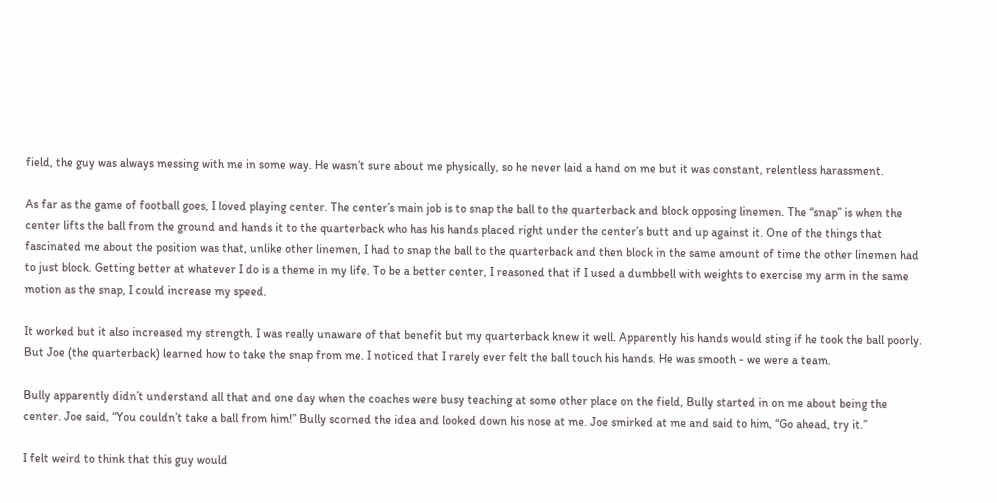field, the guy was always messing with me in some way. He wasn’t sure about me physically, so he never laid a hand on me but it was constant, relentless harassment.

As far as the game of football goes, I loved playing center. The center’s main job is to snap the ball to the quarterback and block opposing linemen. The “snap” is when the center lifts the ball from the ground and hands it to the quarterback who has his hands placed right under the center’s butt and up against it. One of the things that fascinated me about the position was that, unlike other linemen, I had to snap the ball to the quarterback and then block in the same amount of time the other linemen had to just block. Getting better at whatever I do is a theme in my life. To be a better center, I reasoned that if I used a dumbbell with weights to exercise my arm in the same motion as the snap, I could increase my speed.

It worked but it also increased my strength. I was really unaware of that benefit but my quarterback knew it well. Apparently his hands would sting if he took the ball poorly. But Joe (the quarterback) learned how to take the snap from me. I noticed that I rarely ever felt the ball touch his hands. He was smooth - we were a team.

Bully apparently didn’t understand all that and one day when the coaches were busy teaching at some other place on the field, Bully started in on me about being the center. Joe said, “You couldn’t take a ball from him!” Bully scorned the idea and looked down his nose at me. Joe smirked at me and said to him, “Go ahead, try it.”

I felt weird to think that this guy would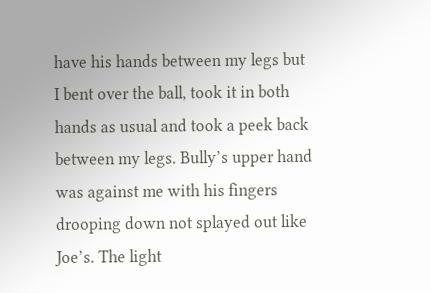have his hands between my legs but I bent over the ball, took it in both hands as usual and took a peek back between my legs. Bully’s upper hand was against me with his fingers drooping down not splayed out like Joe’s. The light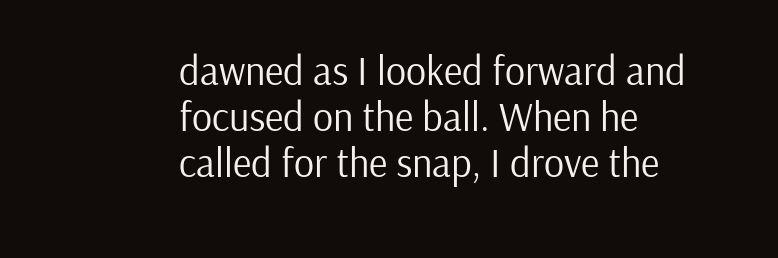dawned as I looked forward and focused on the ball. When he called for the snap, I drove the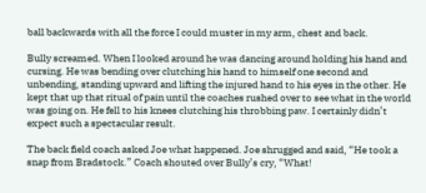ball backwards with all the force I could muster in my arm, chest and back.

Bully screamed. When I looked around he was dancing around holding his hand and cursing. He was bending over clutching his hand to himself one second and unbending, standing upward and lifting the injured hand to his eyes in the other. He kept that up that ritual of pain until the coaches rushed over to see what in the world was going on. He fell to his knees clutching his throbbing paw. I certainly didn’t expect such a spectacular result.

The back field coach asked Joe what happened. Joe shrugged and said, “He took a snap from Bradstock.” Coach shouted over Bully’s cry, “What!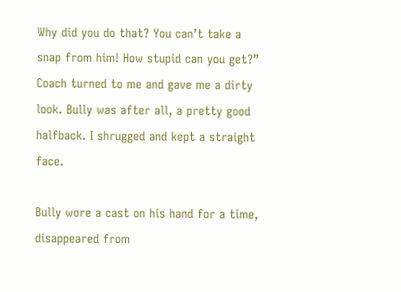Why did you do that? You can’t take a snap from him! How stupid can you get?” Coach turned to me and gave me a dirty look. Bully was after all, a pretty good halfback. I shrugged and kept a straight face.

Bully wore a cast on his hand for a time, disappeared from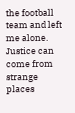the football team and left me alone. Justice can come from strange places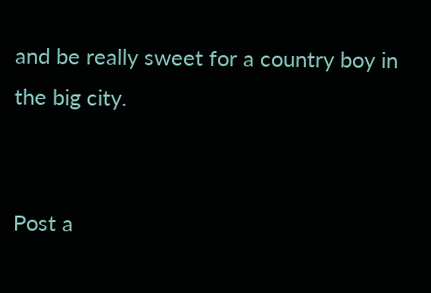and be really sweet for a country boy in the big city.


Post a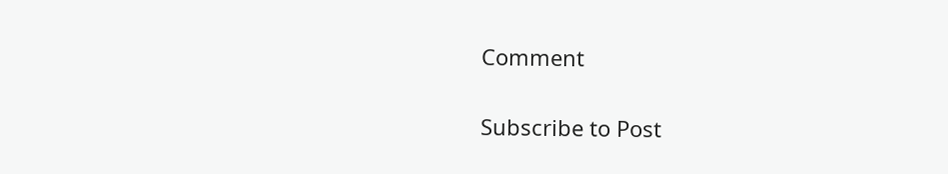Comment

Subscribe to Post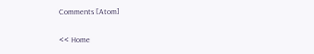Comments [Atom]

<< Home